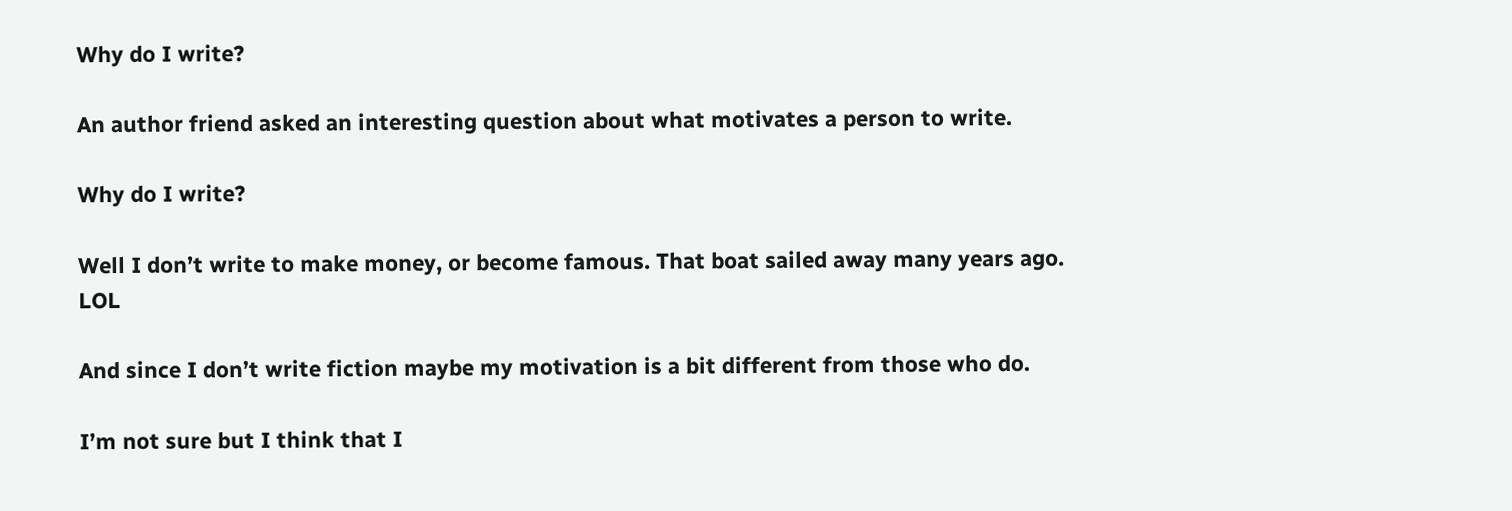Why do I write?

An author friend asked an interesting question about what motivates a person to write.

Why do I write?

Well I don’t write to make money, or become famous. That boat sailed away many years ago. LOL

And since I don’t write fiction maybe my motivation is a bit different from those who do.

I’m not sure but I think that I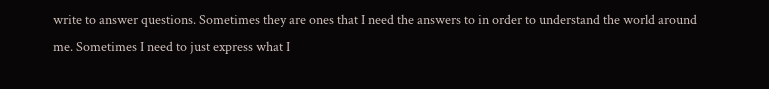write to answer questions. Sometimes they are ones that I need the answers to in order to understand the world around me. Sometimes I need to just express what I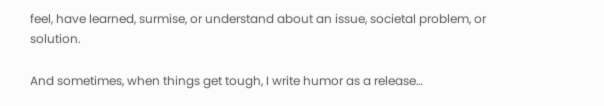feel, have learned, surmise, or understand about an issue, societal problem, or solution.

And sometimes, when things get tough, I write humor as a release…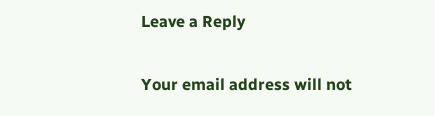Leave a Reply

Your email address will not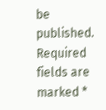be published. Required fields are marked *